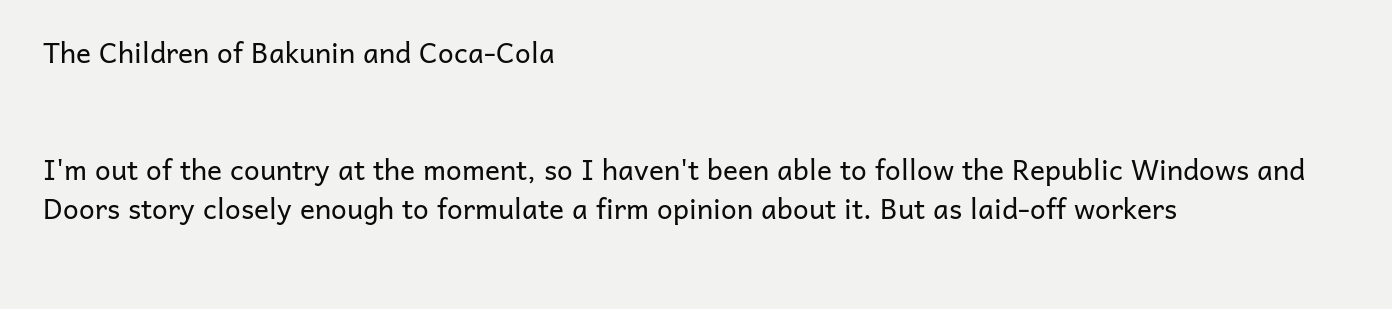The Children of Bakunin and Coca-Cola


I'm out of the country at the moment, so I haven't been able to follow the Republic Windows and Doors story closely enough to formulate a firm opinion about it. But as laid-off workers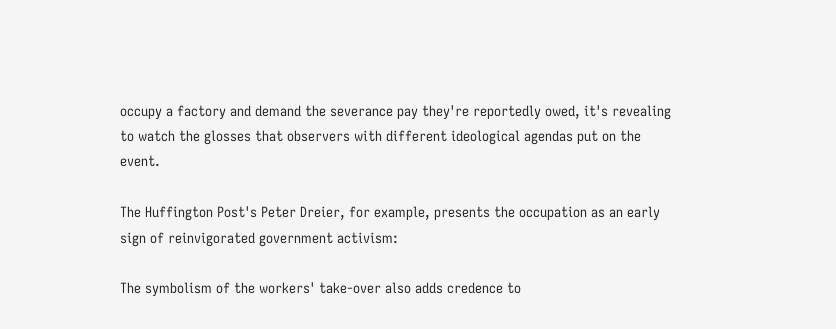occupy a factory and demand the severance pay they're reportedly owed, it's revealing to watch the glosses that observers with different ideological agendas put on the event.

The Huffington Post's Peter Dreier, for example, presents the occupation as an early sign of reinvigorated government activism:

The symbolism of the workers' take-over also adds credence to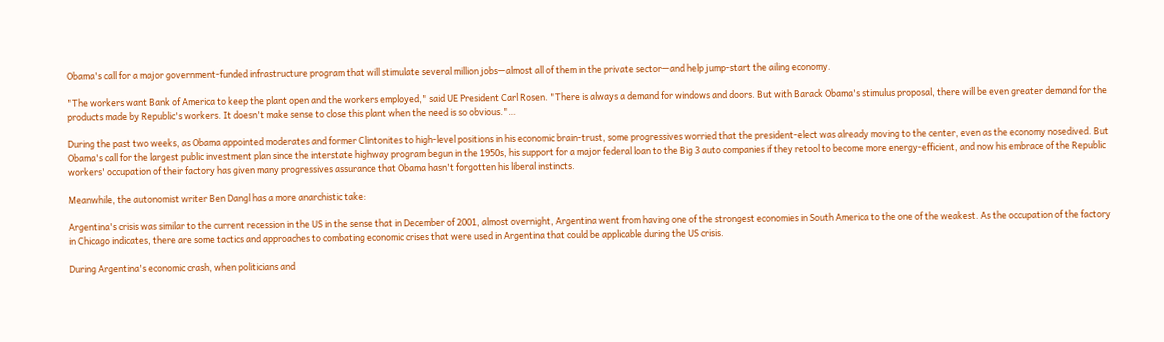Obama's call for a major government-funded infrastructure program that will stimulate several million jobs—almost all of them in the private sector—and help jump-start the ailing economy.

"The workers want Bank of America to keep the plant open and the workers employed," said UE President Carl Rosen. "There is always a demand for windows and doors. But with Barack Obama's stimulus proposal, there will be even greater demand for the products made by Republic's workers. It doesn't make sense to close this plant when the need is so obvious."…

During the past two weeks, as Obama appointed moderates and former Clintonites to high-level positions in his economic brain-trust, some progressives worried that the president-elect was already moving to the center, even as the economy nosedived. But Obama's call for the largest public investment plan since the interstate highway program begun in the 1950s, his support for a major federal loan to the Big 3 auto companies if they retool to become more energy-efficient, and now his embrace of the Republic workers' occupation of their factory has given many progressives assurance that Obama hasn't forgotten his liberal instincts.

Meanwhile, the autonomist writer Ben Dangl has a more anarchistic take:

Argentina's crisis was similar to the current recession in the US in the sense that in December of 2001, almost overnight, Argentina went from having one of the strongest economies in South America to the one of the weakest. As the occupation of the factory in Chicago indicates, there are some tactics and approaches to combating economic crises that were used in Argentina that could be applicable during the US crisis.

During Argentina's economic crash, when politicians and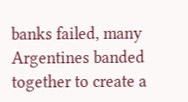banks failed, many Argentines banded together to create a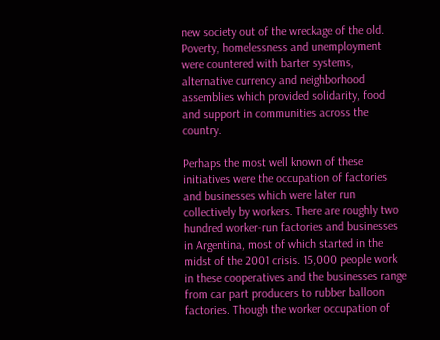new society out of the wreckage of the old. Poverty, homelessness and unemployment were countered with barter systems, alternative currency and neighborhood assemblies which provided solidarity, food and support in communities across the country.

Perhaps the most well known of these initiatives were the occupation of factories and businesses which were later run collectively by workers. There are roughly two hundred worker-run factories and businesses in Argentina, most of which started in the midst of the 2001 crisis. 15,000 people work in these cooperatives and the businesses range from car part producers to rubber balloon factories. Though the worker occupation of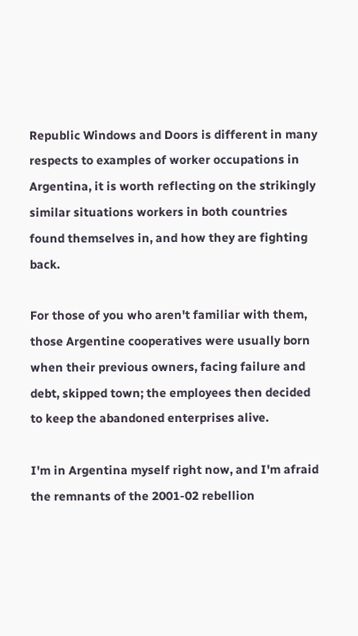Republic Windows and Doors is different in many respects to examples of worker occupations in Argentina, it is worth reflecting on the strikingly similar situations workers in both countries found themselves in, and how they are fighting back.

For those of you who aren't familiar with them, those Argentine cooperatives were usually born when their previous owners, facing failure and debt, skipped town; the employees then decided to keep the abandoned enterprises alive.

I'm in Argentina myself right now, and I'm afraid the remnants of the 2001-02 rebellion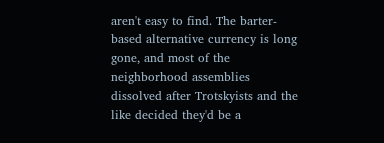aren't easy to find. The barter-based alternative currency is long gone, and most of the neighborhood assemblies dissolved after Trotskyists and the like decided they'd be a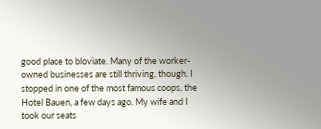good place to bloviate. Many of the worker-owned businesses are still thriving, though. I stopped in one of the most famous coops, the Hotel Bauen, a few days ago. My wife and I took our seats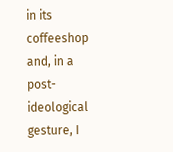in its coffeeshop and, in a post-ideological gesture, I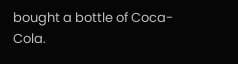bought a bottle of Coca-Cola.